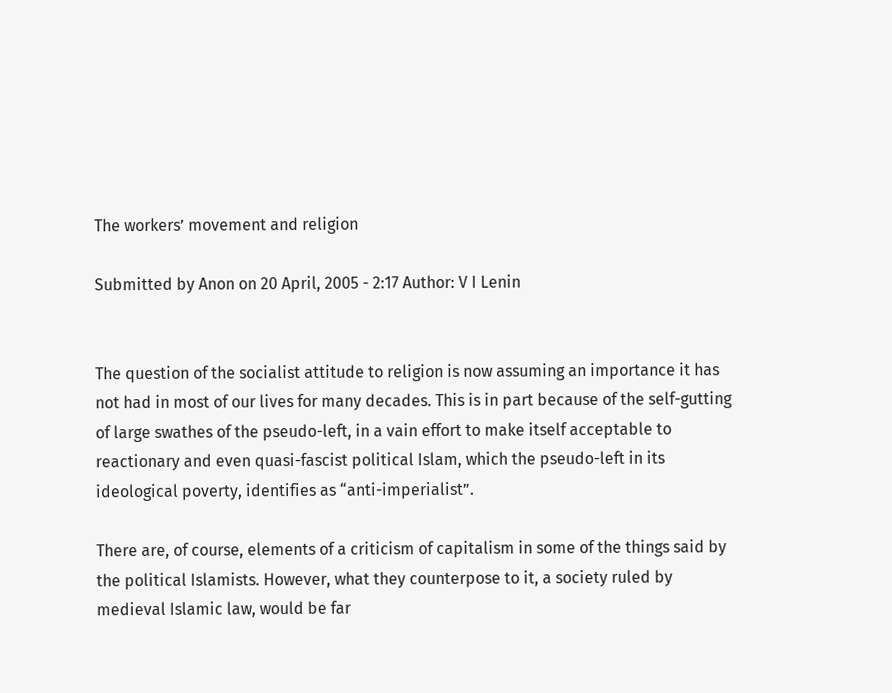The workers’ movement and religion

Submitted by Anon on 20 April, 2005 - 2:17 Author: V I Lenin


The question of the socialist attitude to religion is now assuming an importance it has not had in most of our lives for many decades. This is in part because of the self-gutting of large swathes of the pseudo-left, in a vain effort to make itself acceptable to reactionary and even quasi-fascist political Islam, which the pseudo-left in its ideological poverty, identifies as “anti-imperialist”.

There are, of course, elements of a criticism of capitalism in some of the things said by the political Islamists. However, what they counterpose to it, a society ruled by medieval Islamic law, would be far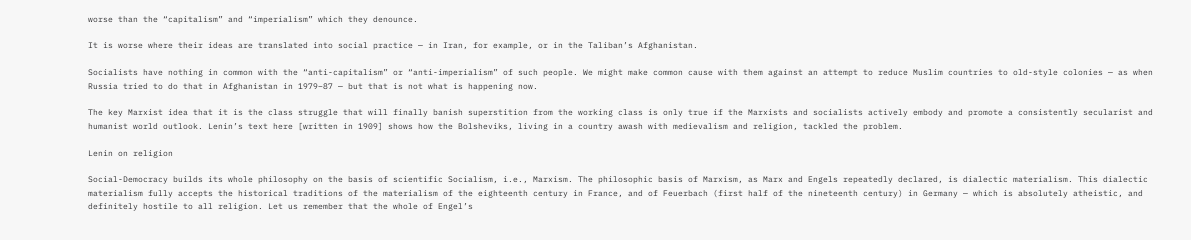worse than the “capitalism” and “imperialism” which they denounce.

It is worse where their ideas are translated into social practice — in Iran, for example, or in the Taliban’s Afghanistan.

Socialists have nothing in common with the “anti-capitalism” or “anti-imperialism” of such people. We might make common cause with them against an attempt to reduce Muslim countries to old-style colonies — as when Russia tried to do that in Afghanistan in 1979–87 — but that is not what is happening now.

The key Marxist idea that it is the class struggle that will finally banish superstition from the working class is only true if the Marxists and socialists actively embody and promote a consistently secularist and humanist world outlook. Lenin’s text here [written in 1909] shows how the Bolsheviks, living in a country awash with medievalism and religion, tackled the problem.

Lenin on religion

Social-Democracy builds its whole philosophy on the basis of scientific Socialism, i.e., Marxism. The philosophic basis of Marxism, as Marx and Engels repeatedly declared, is dialectic materialism. This dialectic materialism fully accepts the historical traditions of the materialism of the eighteenth century in France, and of Feuerbach (first half of the nineteenth century) in Germany — which is absolutely atheistic, and definitely hostile to all religion. Let us remember that the whole of Engel’s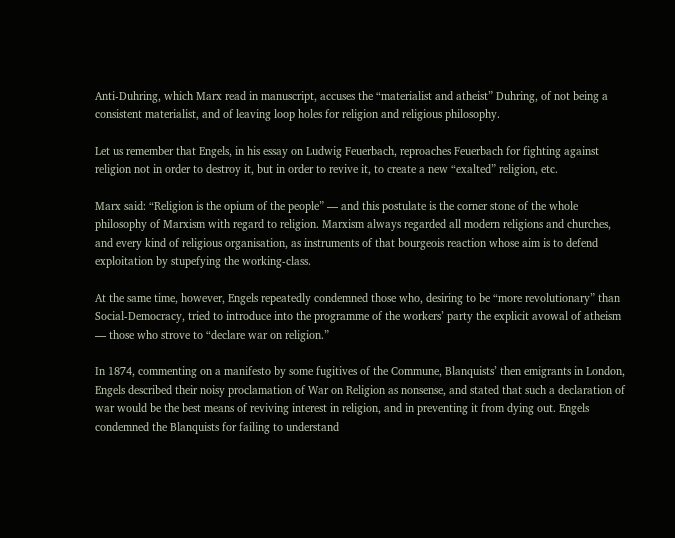Anti-Duhring, which Marx read in manuscript, accuses the “materialist and atheist” Duhring, of not being a consistent materialist, and of leaving loop holes for religion and religious philosophy.

Let us remember that Engels, in his essay on Ludwig Feuerbach, reproaches Feuerbach for fighting against religion not in order to destroy it, but in order to revive it, to create a new “exalted” religion, etc.

Marx said: “Religion is the opium of the people” — and this postulate is the corner stone of the whole philosophy of Marxism with regard to religion. Marxism always regarded all modern religions and churches, and every kind of religious organisation, as instruments of that bourgeois reaction whose aim is to defend exploitation by stupefying the working-class.

At the same time, however, Engels repeatedly condemned those who, desiring to be “more revolutionary” than Social-Democracy, tried to introduce into the programme of the workers’ party the explicit avowal of atheism — those who strove to “declare war on religion.”

In 1874, commenting on a manifesto by some fugitives of the Commune, Blanquists’ then emigrants in London, Engels described their noisy proclamation of War on Religion as nonsense, and stated that such a declaration of war would be the best means of reviving interest in religion, and in preventing it from dying out. Engels condemned the Blanquists for failing to understand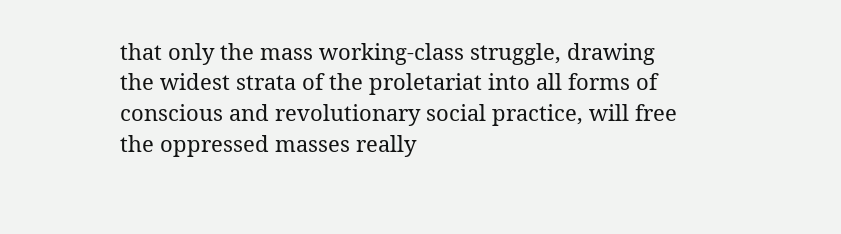that only the mass working-class struggle, drawing the widest strata of the proletariat into all forms of conscious and revolutionary social practice, will free the oppressed masses really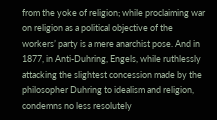from the yoke of religion; while proclaiming war on religion as a political objective of the workers’ party is a mere anarchist pose. And in 1877, in Anti-Duhring, Engels, while ruthlessly attacking the slightest concession made by the philosopher Duhring to idealism and religion, condemns no less resolutely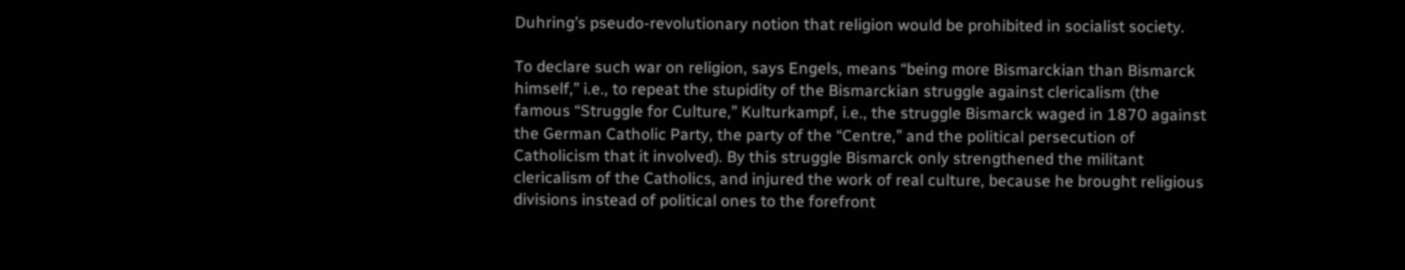Duhring’s pseudo-revolutionary notion that religion would be prohibited in socialist society.

To declare such war on religion, says Engels, means “being more Bismarckian than Bismarck himself,” i.e., to repeat the stupidity of the Bismarckian struggle against clericalism (the famous “Struggle for Culture,” Kulturkampf, i.e., the struggle Bismarck waged in 1870 against the German Catholic Party, the party of the “Centre,” and the political persecution of Catholicism that it involved). By this struggle Bismarck only strengthened the militant clericalism of the Catholics, and injured the work of real culture, because he brought religious divisions instead of political ones to the forefront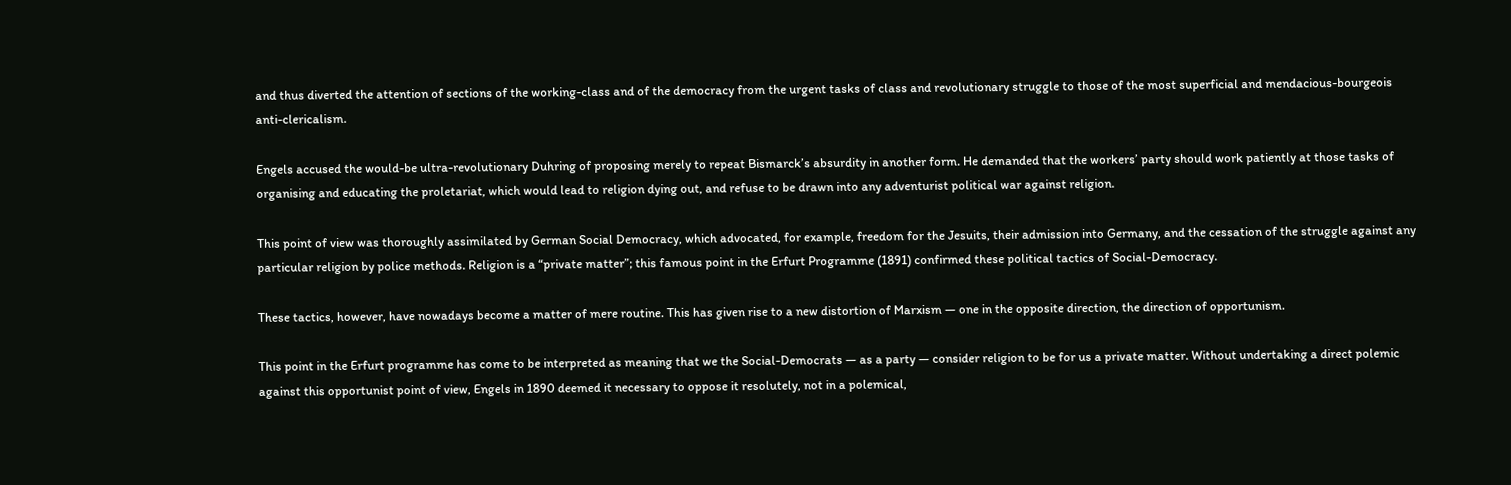and thus diverted the attention of sections of the working-class and of the democracy from the urgent tasks of class and revolutionary struggle to those of the most superficial and mendacious-bourgeois anti-clericalism.

Engels accused the would-be ultra-revolutionary Duhring of proposing merely to repeat Bismarck’s absurdity in another form. He demanded that the workers’ party should work patiently at those tasks of organising and educating the proletariat, which would lead to religion dying out, and refuse to be drawn into any adventurist political war against religion.

This point of view was thoroughly assimilated by German Social Democracy, which advocated, for example, freedom for the Jesuits, their admission into Germany, and the cessation of the struggle against any particular religion by police methods. Religion is a “private matter”; this famous point in the Erfurt Programme (1891) confirmed these political tactics of Social-Democracy.

These tactics, however, have nowadays become a matter of mere routine. This has given rise to a new distortion of Marxism — one in the opposite direction, the direction of opportunism.

This point in the Erfurt programme has come to be interpreted as meaning that we the Social-Democrats — as a party — consider religion to be for us a private matter. Without undertaking a direct polemic against this opportunist point of view, Engels in 1890 deemed it necessary to oppose it resolutely, not in a polemical,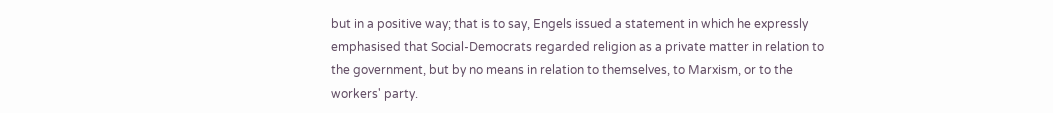but in a positive way; that is to say, Engels issued a statement in which he expressly emphasised that Social-Democrats regarded religion as a private matter in relation to the government, but by no means in relation to themselves, to Marxism, or to the workers' party.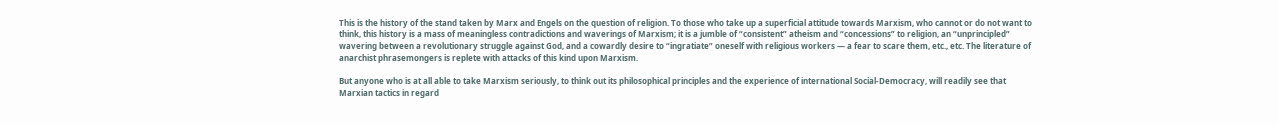This is the history of the stand taken by Marx and Engels on the question of religion. To those who take up a superficial attitude towards Marxism, who cannot or do not want to think, this history is a mass of meaningless contradictions and waverings of Marxism; it is a jumble of “consistent” atheism and “concessions” to religion, an “unprincipled” wavering between a revolutionary struggle against God, and a cowardly desire to “ingratiate” oneself with religious workers — a fear to scare them, etc., etc. The literature of anarchist phrasemongers is replete with attacks of this kind upon Marxism.

But anyone who is at all able to take Marxism seriously, to think out its philosophical principles and the experience of international Social-Democracy, will readily see that Marxian tactics in regard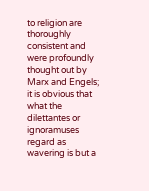to religion are thoroughly consistent and were profoundly thought out by Marx and Engels; it is obvious that what the dilettantes or ignoramuses regard as wavering is but a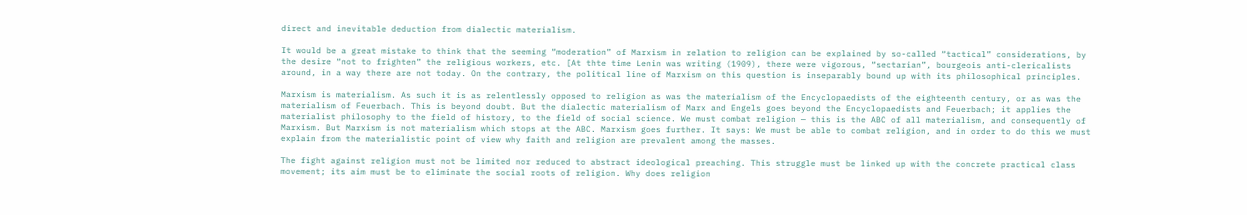direct and inevitable deduction from dialectic materialism.

It would be a great mistake to think that the seeming “moderation” of Marxism in relation to religion can be explained by so-called “tactical” considerations, by the desire “not to frighten” the religious workers, etc. [At thte time Lenin was writing (1909), there were vigorous, “sectarian”, bourgeois anti-clericalists around, in a way there are not today. On the contrary, the political line of Marxism on this question is inseparably bound up with its philosophical principles.

Marxism is materialism. As such it is as relentlessly opposed to religion as was the materialism of the Encyclopaedists of the eighteenth century, or as was the materialism of Feuerbach. This is beyond doubt. But the dialectic materialism of Marx and Engels goes beyond the Encyclopaedists and Feuerbach; it applies the materialist philosophy to the field of history, to the field of social science. We must combat religion — this is the ABC of all materialism, and consequently of Marxism. But Marxism is not materialism which stops at the ABC. Marxism goes further. It says: We must be able to combat religion, and in order to do this we must explain from the materialistic point of view why faith and religion are prevalent among the masses.

The fight against religion must not be limited nor reduced to abstract ideological preaching. This struggle must be linked up with the concrete practical class movement; its aim must be to eliminate the social roots of religion. Why does religion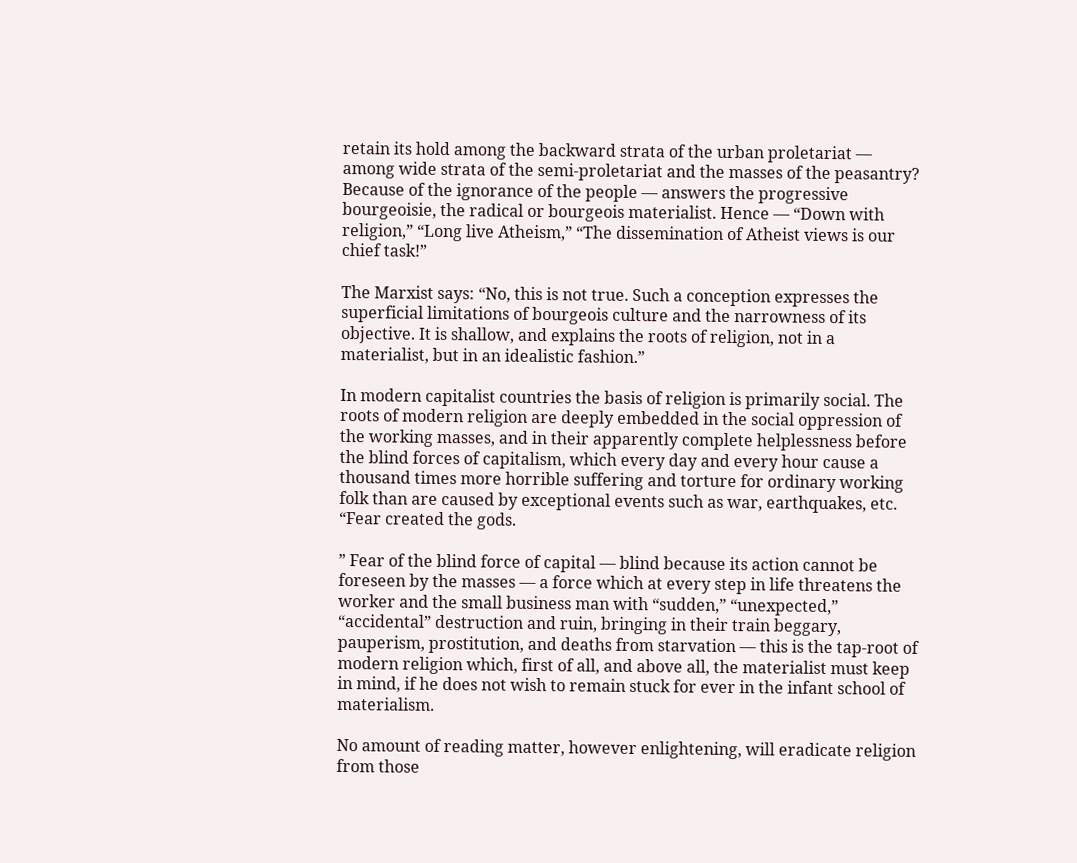retain its hold among the backward strata of the urban proletariat — among wide strata of the semi-proletariat and the masses of the peasantry? Because of the ignorance of the people — answers the progressive bourgeoisie, the radical or bourgeois materialist. Hence — “Down with religion,” “Long live Atheism,” “The dissemination of Atheist views is our chief task!”

The Marxist says: “No, this is not true. Such a conception expresses the superficial limitations of bourgeois culture and the narrowness of its objective. It is shallow, and explains the roots of religion, not in a materialist, but in an idealistic fashion.”

In modern capitalist countries the basis of religion is primarily social. The roots of modern religion are deeply embedded in the social oppression of the working masses, and in their apparently complete helplessness before the blind forces of capitalism, which every day and every hour cause a thousand times more horrible suffering and torture for ordinary working folk than are caused by exceptional events such as war, earthquakes, etc. “Fear created the gods.

” Fear of the blind force of capital — blind because its action cannot be foreseen by the masses — a force which at every step in life threatens the worker and the small business man with “sudden,” “unexpected,” “accidental” destruction and ruin, bringing in their train beggary, pauperism, prostitution, and deaths from starvation — this is the tap-root of modern religion which, first of all, and above all, the materialist must keep in mind, if he does not wish to remain stuck for ever in the infant school of materialism.

No amount of reading matter, however enlightening, will eradicate religion from those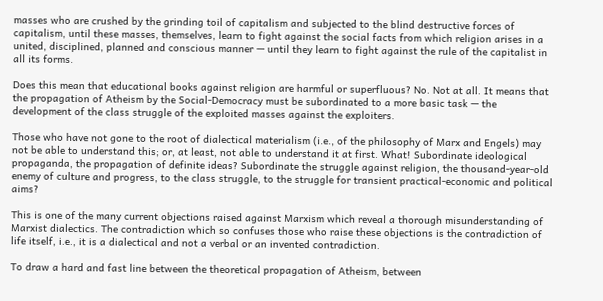masses who are crushed by the grinding toil of capitalism and subjected to the blind destructive forces of capitalism, until these masses, themselves, learn to fight against the social facts from which religion arises in a united, disciplined, planned and conscious manner — until they learn to fight against the rule of the capitalist in all its forms.

Does this mean that educational books against religion are harmful or superfluous? No. Not at all. It means that the propagation of Atheism by the Social-Democracy must be subordinated to a more basic task — the development of the class struggle of the exploited masses against the exploiters.

Those who have not gone to the root of dialectical materialism (i.e., of the philosophy of Marx and Engels) may not be able to understand this; or, at least, not able to understand it at first. What! Subordinate ideological propaganda, the propagation of definite ideas? Subordinate the struggle against religion, the thousand-year-old enemy of culture and progress, to the class struggle, to the struggle for transient practical-economic and political aims?

This is one of the many current objections raised against Marxism which reveal a thorough misunderstanding of Marxist dialectics. The contradiction which so confuses those who raise these objections is the contradiction of life itself, i.e., it is a dialectical and not a verbal or an invented contradiction.

To draw a hard and fast line between the theoretical propagation of Atheism, between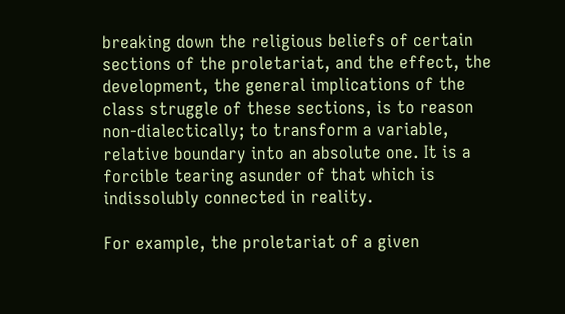breaking down the religious beliefs of certain sections of the proletariat, and the effect, the development, the general implications of the class struggle of these sections, is to reason non-dialectically; to transform a variable, relative boundary into an absolute one. It is a forcible tearing asunder of that which is indissolubly connected in reality.

For example, the proletariat of a given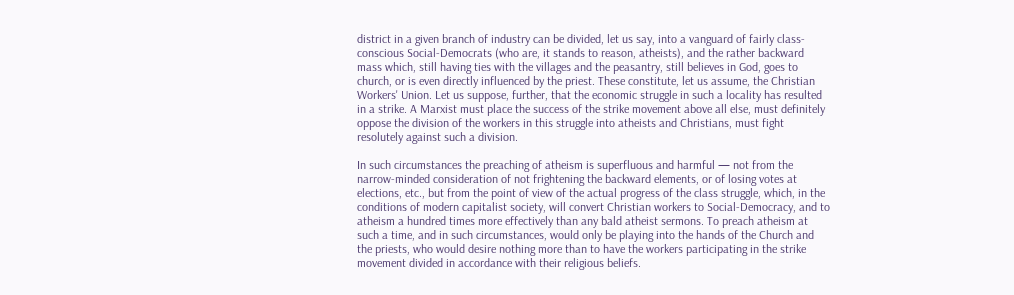district in a given branch of industry can be divided, let us say, into a vanguard of fairly class-conscious Social-Democrats (who are, it stands to reason, atheists), and the rather backward mass which, still having ties with the villages and the peasantry, still believes in God, goes to church, or is even directly influenced by the priest. These constitute, let us assume, the Christian Workers' Union. Let us suppose, further, that the economic struggle in such a locality has resulted in a strike. A Marxist must place the success of the strike movement above all else, must definitely oppose the division of the workers in this struggle into atheists and Christians, must fight resolutely against such a division.

In such circumstances the preaching of atheism is superfluous and harmful — not from the narrow-minded consideration of not frightening the backward elements, or of losing votes at elections, etc., but from the point of view of the actual progress of the class struggle, which, in the conditions of modern capitalist society, will convert Christian workers to Social-Democracy, and to atheism a hundred times more effectively than any bald atheist sermons. To preach atheism at such a time, and in such circumstances, would only be playing into the hands of the Church and the priests, who would desire nothing more than to have the workers participating in the strike movement divided in accordance with their religious beliefs.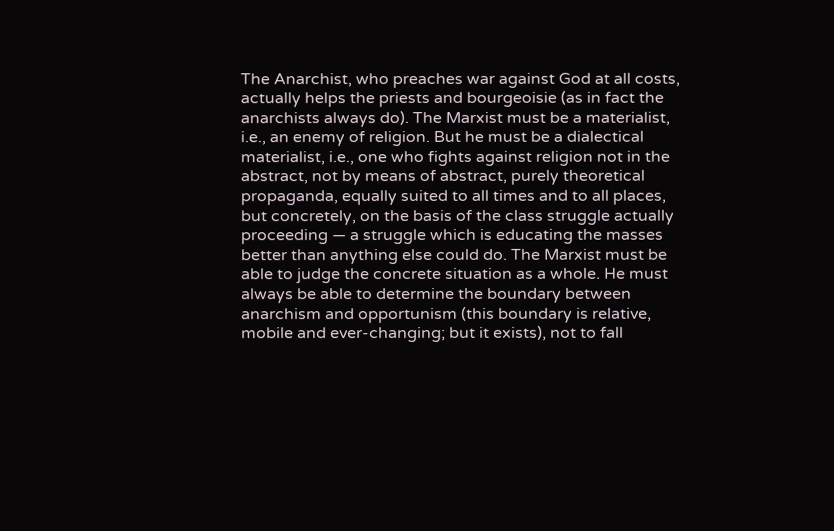The Anarchist, who preaches war against God at all costs, actually helps the priests and bourgeoisie (as in fact the anarchists always do). The Marxist must be a materialist, i.e., an enemy of religion. But he must be a dialectical materialist, i.e., one who fights against religion not in the abstract, not by means of abstract, purely theoretical propaganda, equally suited to all times and to all places, but concretely, on the basis of the class struggle actually proceeding — a struggle which is educating the masses better than anything else could do. The Marxist must be able to judge the concrete situation as a whole. He must always be able to determine the boundary between anarchism and opportunism (this boundary is relative, mobile and ever-changing; but it exists), not to fall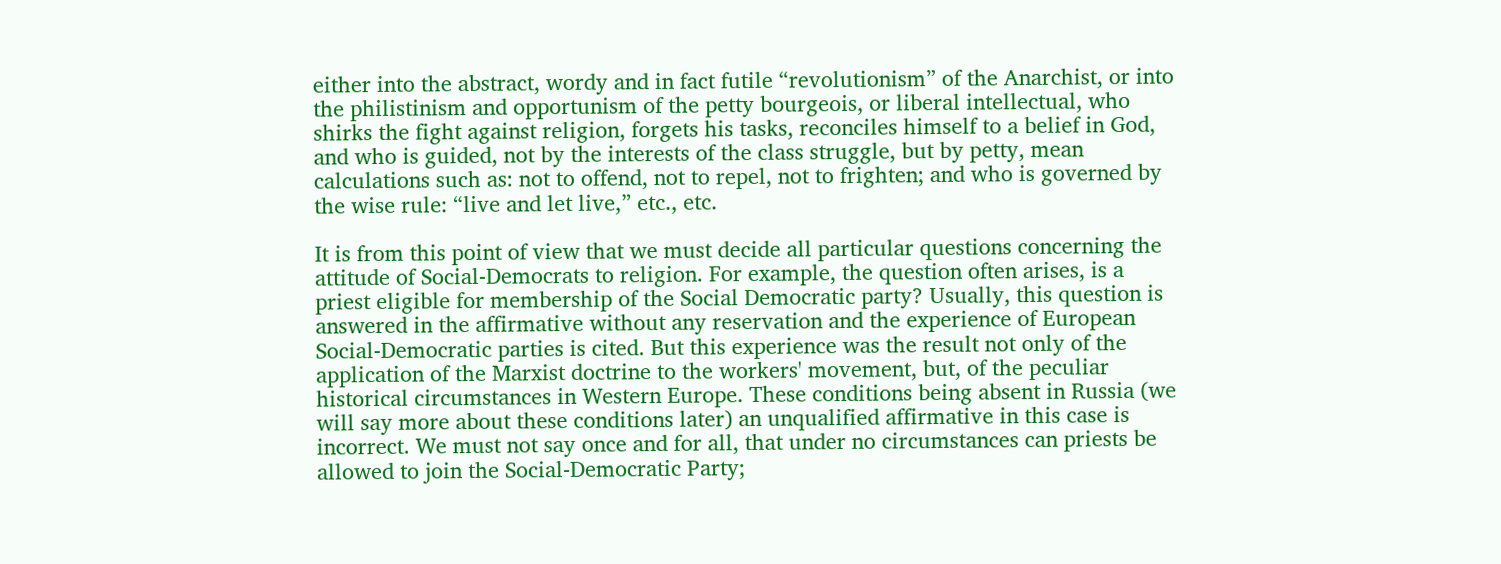either into the abstract, wordy and in fact futile “revolutionism” of the Anarchist, or into the philistinism and opportunism of the petty bourgeois, or liberal intellectual, who shirks the fight against religion, forgets his tasks, reconciles himself to a belief in God, and who is guided, not by the interests of the class struggle, but by petty, mean calculations such as: not to offend, not to repel, not to frighten; and who is governed by the wise rule: “live and let live,” etc., etc.

It is from this point of view that we must decide all particular questions concerning the attitude of Social-Democrats to religion. For example, the question often arises, is a priest eligible for membership of the Social Democratic party? Usually, this question is answered in the affirmative without any reservation and the experience of European Social-Democratic parties is cited. But this experience was the result not only of the application of the Marxist doctrine to the workers' movement, but, of the peculiar historical circumstances in Western Europe. These conditions being absent in Russia (we will say more about these conditions later) an unqualified affirmative in this case is incorrect. We must not say once and for all, that under no circumstances can priests be allowed to join the Social-Democratic Party;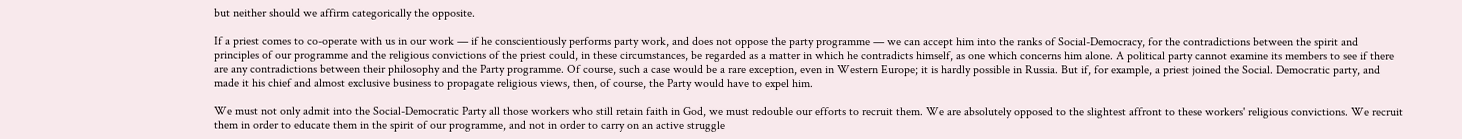but neither should we affirm categorically the opposite.

If a priest comes to co-operate with us in our work — if he conscientiously performs party work, and does not oppose the party programme — we can accept him into the ranks of Social-Democracy, for the contradictions between the spirit and principles of our programme and the religious convictions of the priest could, in these circumstances, be regarded as a matter in which he contradicts himself, as one which concerns him alone. A political party cannot examine its members to see if there are any contradictions between their philosophy and the Party programme. Of course, such a case would be a rare exception, even in Western Europe; it is hardly possible in Russia. But if, for example, a priest joined the Social. Democratic party, and made it his chief and almost exclusive business to propagate religious views, then, of course, the Party would have to expel him.

We must not only admit into the Social-Democratic Party all those workers who still retain faith in God, we must redouble our efforts to recruit them. We are absolutely opposed to the slightest affront to these workers' religious convictions. We recruit them in order to educate them in the spirit of our programme, and not in order to carry on an active struggle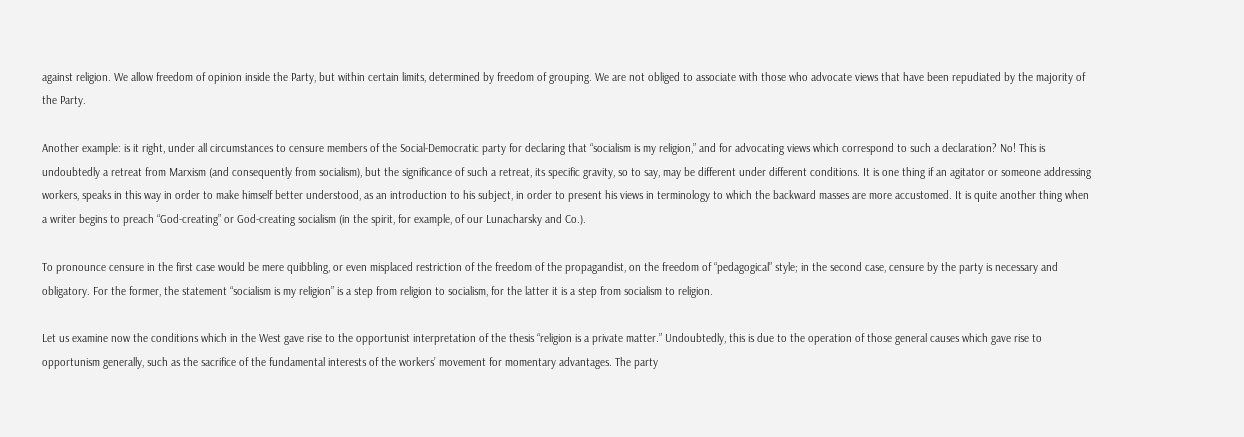against religion. We allow freedom of opinion inside the Party, but within certain limits, determined by freedom of grouping. We are not obliged to associate with those who advocate views that have been repudiated by the majority of the Party.

Another example: is it right, under all circumstances to censure members of the Social-Democratic party for declaring that “socialism is my religion,” and for advocating views which correspond to such a declaration? No! This is undoubtedly a retreat from Marxism (and consequently from socialism), but the significance of such a retreat, its specific gravity, so to say, may be different under different conditions. It is one thing if an agitator or someone addressing workers, speaks in this way in order to make himself better understood, as an introduction to his subject, in order to present his views in terminology to which the backward masses are more accustomed. It is quite another thing when a writer begins to preach “God-creating” or God-creating socialism (in the spirit, for example, of our Lunacharsky and Co.).

To pronounce censure in the first case would be mere quibbling, or even misplaced restriction of the freedom of the propagandist, on the freedom of “pedagogical” style; in the second case, censure by the party is necessary and obligatory. For the former, the statement “socialism is my religion” is a step from religion to socialism, for the latter it is a step from socialism to religion.

Let us examine now the conditions which in the West gave rise to the opportunist interpretation of the thesis “religion is a private matter.” Undoubtedly, this is due to the operation of those general causes which gave rise to opportunism generally, such as the sacrifice of the fundamental interests of the workers’ movement for momentary advantages. The party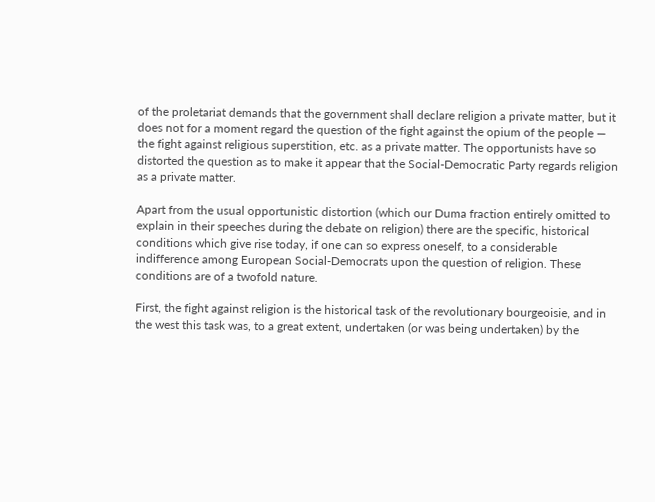of the proletariat demands that the government shall declare religion a private matter, but it does not for a moment regard the question of the fight against the opium of the people — the fight against religious superstition, etc. as a private matter. The opportunists have so distorted the question as to make it appear that the Social-Democratic Party regards religion as a private matter.

Apart from the usual opportunistic distortion (which our Duma fraction entirely omitted to explain in their speeches during the debate on religion) there are the specific, historical conditions which give rise today, if one can so express oneself, to a considerable indifference among European Social-Democrats upon the question of religion. These conditions are of a twofold nature.

First, the fight against religion is the historical task of the revolutionary bourgeoisie, and in the west this task was, to a great extent, undertaken (or was being undertaken) by the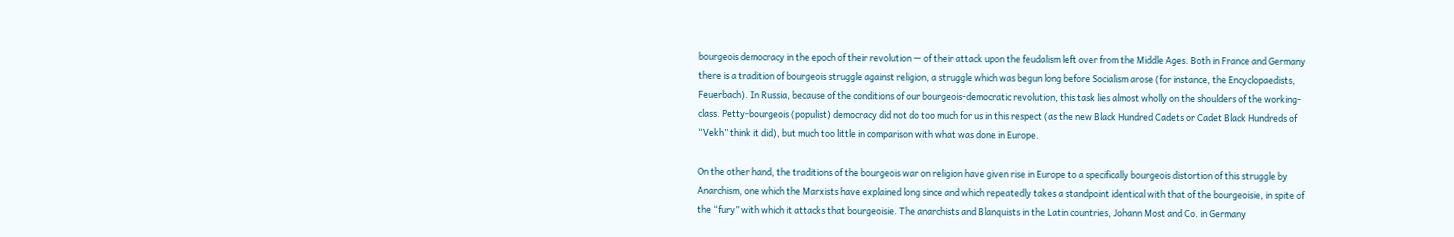bourgeois democracy in the epoch of their revolution — of their attack upon the feudalism left over from the Middle Ages. Both in France and Germany there is a tradition of bourgeois struggle against religion, a struggle which was begun long before Socialism arose (for instance, the Encyclopaedists, Feuerbach). In Russia, because of the conditions of our bourgeois-democratic revolution, this task lies almost wholly on the shoulders of the working-class. Petty-bourgeois (populist) democracy did not do too much for us in this respect (as the new Black Hundred Cadets or Cadet Black Hundreds of “Vekh” think it did), but much too little in comparison with what was done in Europe.

On the other hand, the traditions of the bourgeois war on religion have given rise in Europe to a specifically bourgeois distortion of this struggle by Anarchism, one which the Marxists have explained long since and which repeatedly takes a standpoint identical with that of the bourgeoisie, in spite of the “fury” with which it attacks that bourgeoisie. The anarchists and Blanquists in the Latin countries, Johann Most and Co. in Germany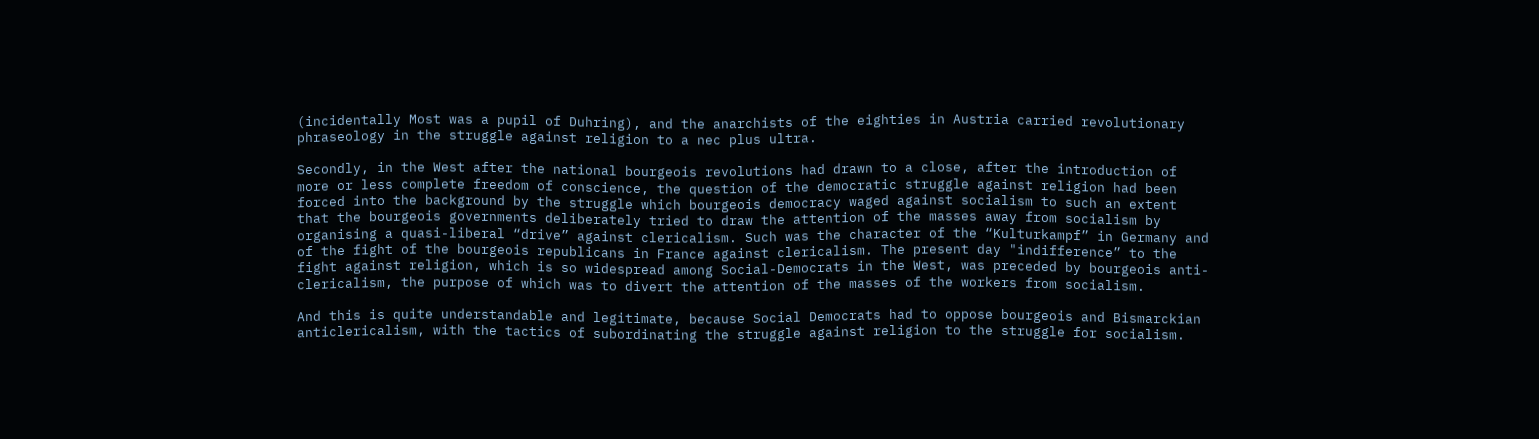(incidentally Most was a pupil of Duhring), and the anarchists of the eighties in Austria carried revolutionary phraseology in the struggle against religion to a nec plus ultra.

Secondly, in the West after the national bourgeois revolutions had drawn to a close, after the introduction of more or less complete freedom of conscience, the question of the democratic struggle against religion had been forced into the background by the struggle which bourgeois democracy waged against socialism to such an extent that the bourgeois governments deliberately tried to draw the attention of the masses away from socialism by organising a quasi-liberal “drive” against clericalism. Such was the character of the “Kulturkampf” in Germany and of the fight of the bourgeois republicans in France against clericalism. The present day "indifference” to the fight against religion, which is so widespread among Social-Democrats in the West, was preceded by bourgeois anti-clericalism, the purpose of which was to divert the attention of the masses of the workers from socialism.

And this is quite understandable and legitimate, because Social Democrats had to oppose bourgeois and Bismarckian anticlericalism, with the tactics of subordinating the struggle against religion to the struggle for socialism.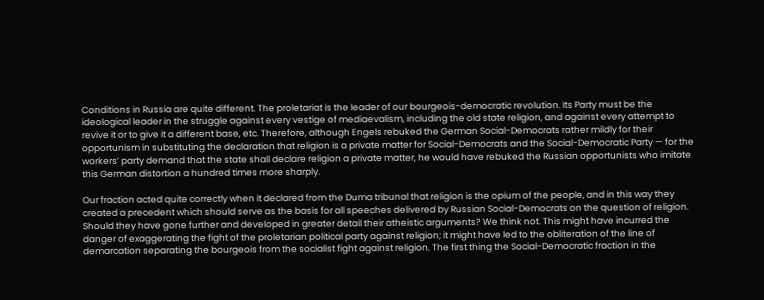Conditions in Russia are quite different. The proletariat is the leader of our bourgeois-democratic revolution. Its Party must be the ideological leader in the struggle against every vestige of mediaevalism, including the old state religion, and against every attempt to revive it or to give it a different base, etc. Therefore, although Engels rebuked the German Social-Democrats rather mildly for their opportunism in substituting the declaration that religion is a private matter for Social-Democrats and the Social-Democratic Party — for the workers’ party demand that the state shall declare religion a private matter, he would have rebuked the Russian opportunists who imitate this German distortion a hundred times more sharply.

Our fraction acted quite correctly when it declared from the Duma tribunal that religion is the opium of the people, and in this way they created a precedent which should serve as the basis for all speeches delivered by Russian Social-Democrats on the question of religion. Should they have gone further and developed in greater detail their atheistic arguments? We think not. This might have incurred the danger of exaggerating the fight of the proletarian political party against religion; it might have led to the obliteration of the line of demarcation separating the bourgeois from the socialist fight against religion. The first thing the Social-Democratic fraction in the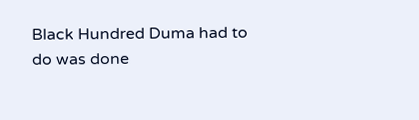Black Hundred Duma had to do was done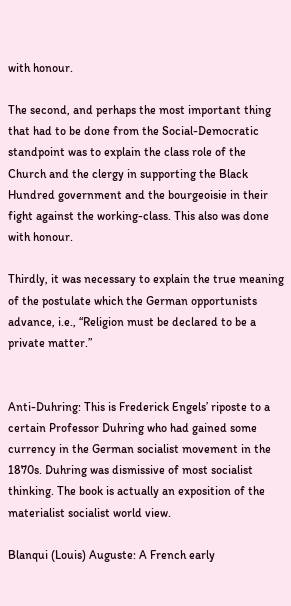with honour.

The second, and perhaps the most important thing that had to be done from the Social-Democratic standpoint was to explain the class role of the Church and the clergy in supporting the Black Hundred government and the bourgeoisie in their fight against the working-class. This also was done with honour.

Thirdly, it was necessary to explain the true meaning of the postulate which the German opportunists advance, i.e., “Religion must be declared to be a private matter.”


Anti-Duhring: This is Frederick Engels’ riposte to a certain Professor Duhring who had gained some currency in the German socialist movement in the 1870s. Duhring was dismissive of most socialist thinking. The book is actually an exposition of the materialist socialist world view.

Blanqui (Louis) Auguste: A French early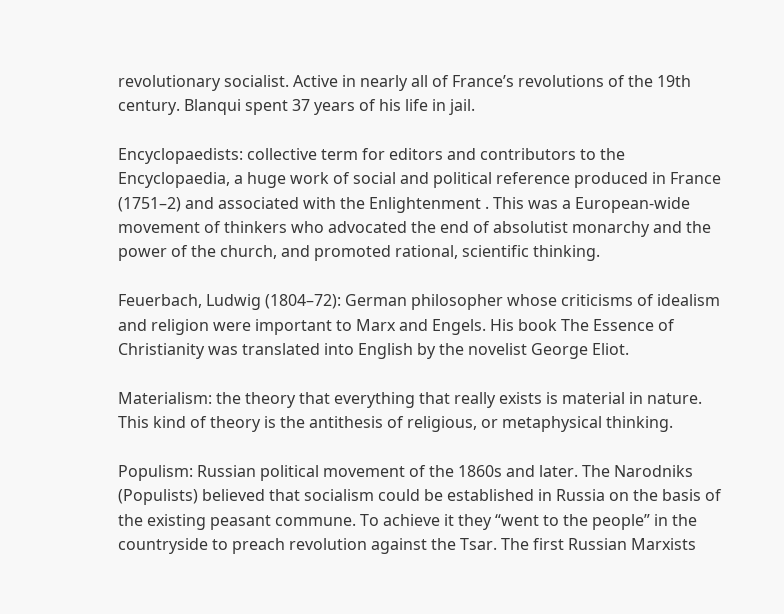revolutionary socialist. Active in nearly all of France’s revolutions of the 19th century. Blanqui spent 37 years of his life in jail.

Encyclopaedists: collective term for editors and contributors to the Encyclopaedia, a huge work of social and political reference produced in France (1751–2) and associated with the Enlightenment . This was a European-wide movement of thinkers who advocated the end of absolutist monarchy and the power of the church, and promoted rational, scientific thinking.

Feuerbach, Ludwig (1804–72): German philosopher whose criticisms of idealism and religion were important to Marx and Engels. His book The Essence of Christianity was translated into English by the novelist George Eliot.

Materialism: the theory that everything that really exists is material in nature. This kind of theory is the antithesis of religious, or metaphysical thinking.

Populism: Russian political movement of the 1860s and later. The Narodniks (Populists) believed that socialism could be established in Russia on the basis of the existing peasant commune. To achieve it they “went to the people” in the countryside to preach revolution against the Tsar. The first Russian Marxists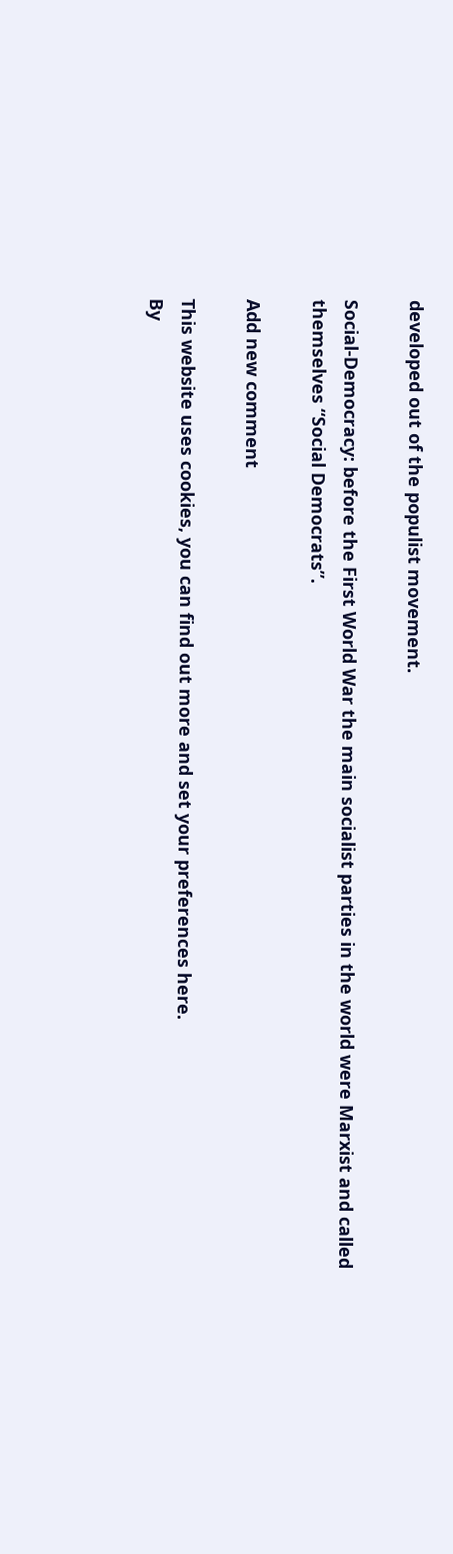developed out of the populist movement.

Social-Democracy: before the First World War the main socialist parties in the world were Marxist and called themselves “Social Democrats”.

Add new comment

This website uses cookies, you can find out more and set your preferences here.
By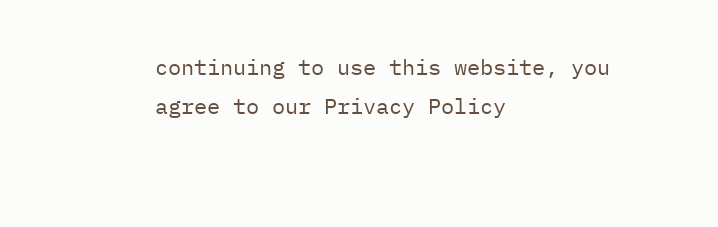continuing to use this website, you agree to our Privacy Policy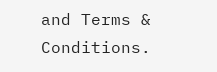and Terms & Conditions.